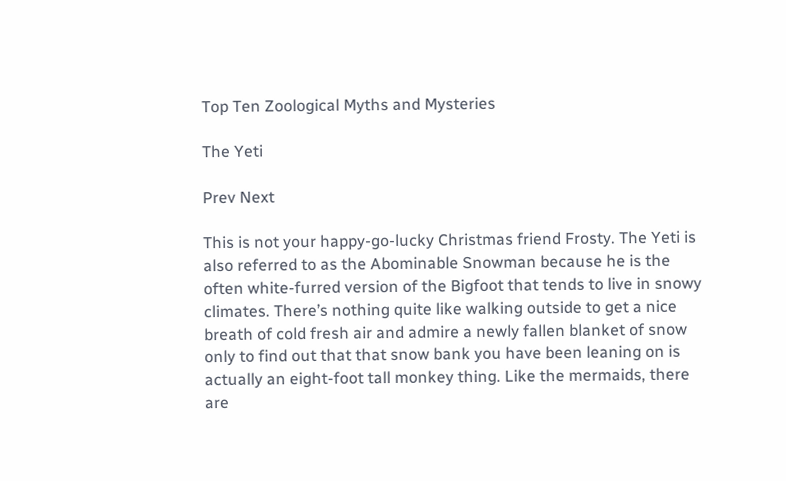Top Ten Zoological Myths and Mysteries

The Yeti

Prev Next

This is not your happy-go-lucky Christmas friend Frosty. The Yeti is also referred to as the Abominable Snowman because he is the often white-furred version of the Bigfoot that tends to live in snowy climates. There’s nothing quite like walking outside to get a nice breath of cold fresh air and admire a newly fallen blanket of snow only to find out that that snow bank you have been leaning on is actually an eight-foot tall monkey thing. Like the mermaids, there are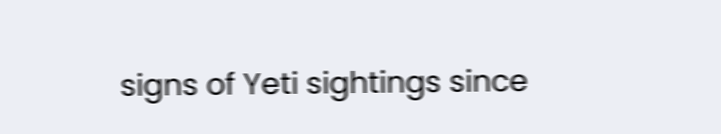signs of Yeti sightings since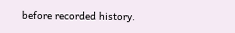before recorded history.